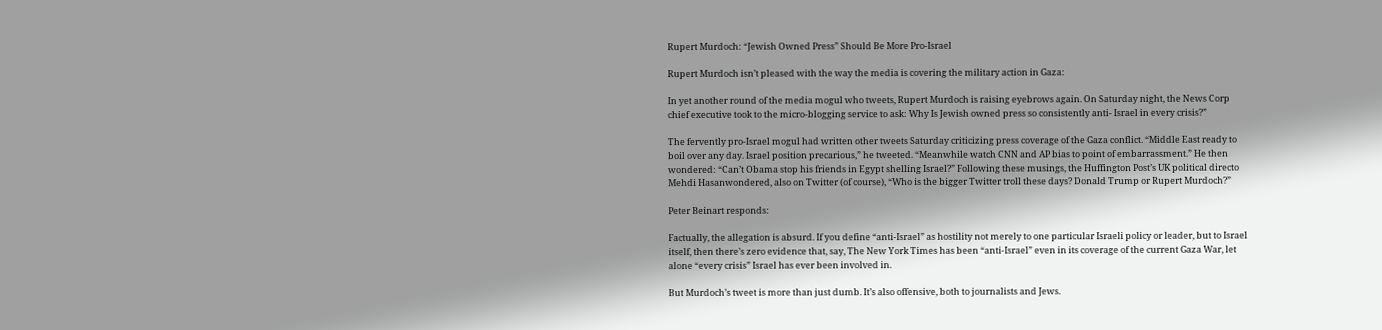Rupert Murdoch: “Jewish Owned Press” Should Be More Pro-Israel

Rupert Murdoch isn’t pleased with the way the media is covering the military action in Gaza:

In yet another round of the media mogul who tweets, Rupert Murdoch is raising eyebrows again. On Saturday night, the News Corp chief executive took to the micro-blogging service to ask: Why Is Jewish owned press so consistently anti- Israel in every crisis?”

The fervently pro-Israel mogul had written other tweets Saturday criticizing press coverage of the Gaza conflict. “Middle East ready to boil over any day. Israel position precarious,” he tweeted. “Meanwhile watch CNN and AP bias to point of embarrassment.” He then wondered: “Can’t Obama stop his friends in Egypt shelling Israel?” Following these musings, the Huffington Post’s UK political directo Mehdi Hasanwondered, also on Twitter (of course), “Who is the bigger Twitter troll these days? Donald Trump or Rupert Murdoch?”

Peter Beinart responds:

Factually, the allegation is absurd. If you define “anti-Israel” as hostility not merely to one particular Israeli policy or leader, but to Israel itself, then there’s zero evidence that, say, The New York Times has been “anti-Israel” even in its coverage of the current Gaza War, let alone “every crisis” Israel has ever been involved in.

But Murdoch’s tweet is more than just dumb. It’s also offensive, both to journalists and Jews.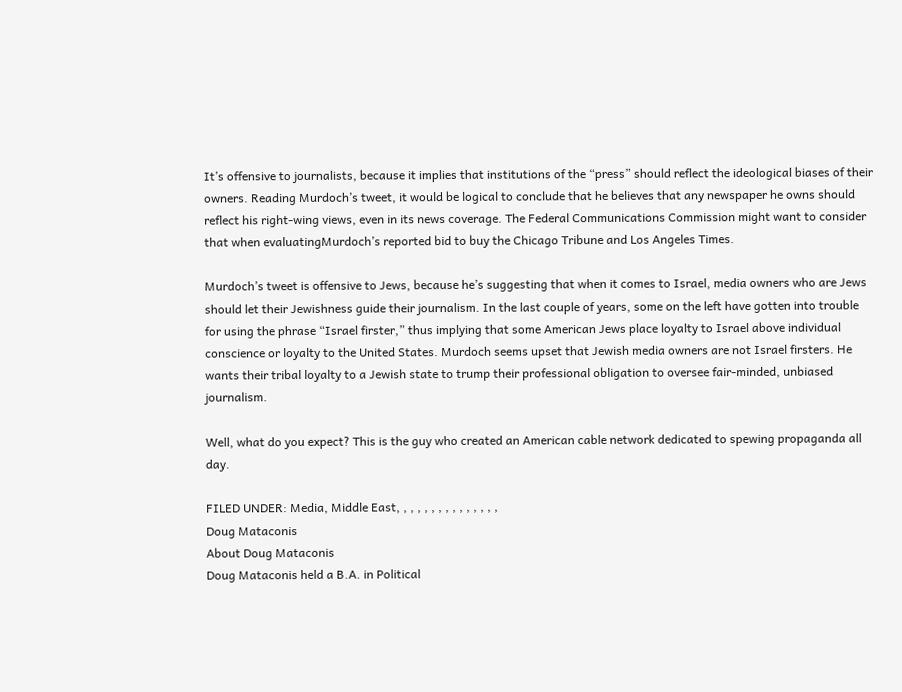It’s offensive to journalists, because it implies that institutions of the “press” should reflect the ideological biases of their owners. Reading Murdoch’s tweet, it would be logical to conclude that he believes that any newspaper he owns should reflect his right-wing views, even in its news coverage. The Federal Communications Commission might want to consider that when evaluatingMurdoch’s reported bid to buy the Chicago Tribune and Los Angeles Times.

Murdoch’s tweet is offensive to Jews, because he’s suggesting that when it comes to Israel, media owners who are Jews should let their Jewishness guide their journalism. In the last couple of years, some on the left have gotten into trouble for using the phrase “Israel firster,” thus implying that some American Jews place loyalty to Israel above individual conscience or loyalty to the United States. Murdoch seems upset that Jewish media owners are not Israel firsters. He wants their tribal loyalty to a Jewish state to trump their professional obligation to oversee fair-minded, unbiased journalism.

Well, what do you expect? This is the guy who created an American cable network dedicated to spewing propaganda all day.

FILED UNDER: Media, Middle East, , , , , , , , , , , , , , ,
Doug Mataconis
About Doug Mataconis
Doug Mataconis held a B.A. in Political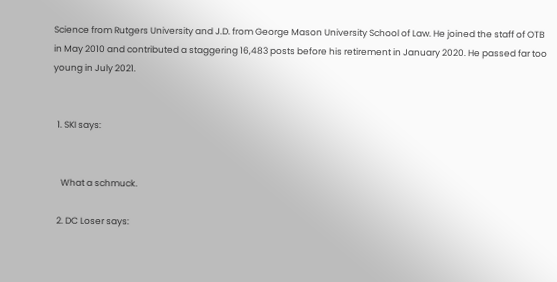Science from Rutgers University and J.D. from George Mason University School of Law. He joined the staff of OTB in May 2010 and contributed a staggering 16,483 posts before his retirement in January 2020. He passed far too young in July 2021.


  1. SKI says:


    What a schmuck.

  2. DC Loser says: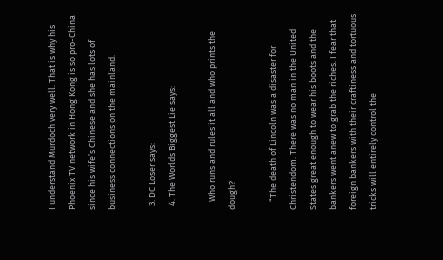I understand Murdoch very well. That is why his Phoenix TV network in Hong Kong is so pro-China since his wife’s Chinese and she has lots of business connections on the mainland.

  3. DC Loser says:
  4. The Worlds Biggest Lie says:

    Who runs and rules it all and who prints the dough?

    “The death of Lincoln was a disaster for Christendom. There was no man in the United States great enough to wear his boots and the bankers went anew to grab the riches. I fear that foreign bankers with their craftiness and tortuous tricks will entirely control the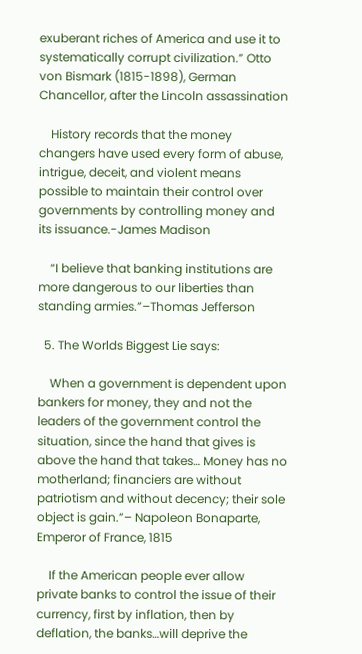exuberant riches of America and use it to systematically corrupt civilization.” Otto von Bismark (1815-1898), German Chancellor, after the Lincoln assassination

    History records that the money changers have used every form of abuse, intrigue, deceit, and violent means possible to maintain their control over governments by controlling money and its issuance.-James Madison

    “I believe that banking institutions are more dangerous to our liberties than standing armies.”–Thomas Jefferson

  5. The Worlds Biggest Lie says:

    When a government is dependent upon bankers for money, they and not the leaders of the government control the situation, since the hand that gives is above the hand that takes… Money has no motherland; financiers are without patriotism and without decency; their sole object is gain.”– Napoleon Bonaparte, Emperor of France, 1815

    If the American people ever allow private banks to control the issue of their currency, first by inflation, then by deflation, the banks…will deprive the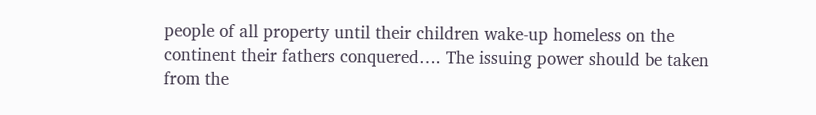people of all property until their children wake-up homeless on the continent their fathers conquered…. The issuing power should be taken from the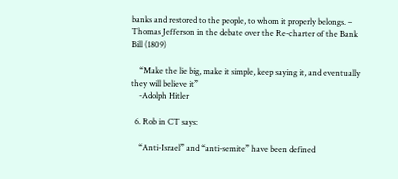banks and restored to the people, to whom it properly belongs. – Thomas Jefferson in the debate over the Re-charter of the Bank Bill (1809)

    “Make the lie big, make it simple, keep saying it, and eventually they will believe it”
    -Adolph Hitler

  6. Rob in CT says:

    “Anti-Israel” and “anti-semite” have been defined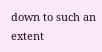down to such an extent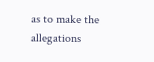as to make the allegations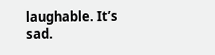laughable. It’s sad.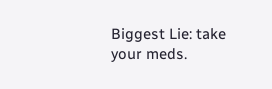Biggest Lie: take your meds.